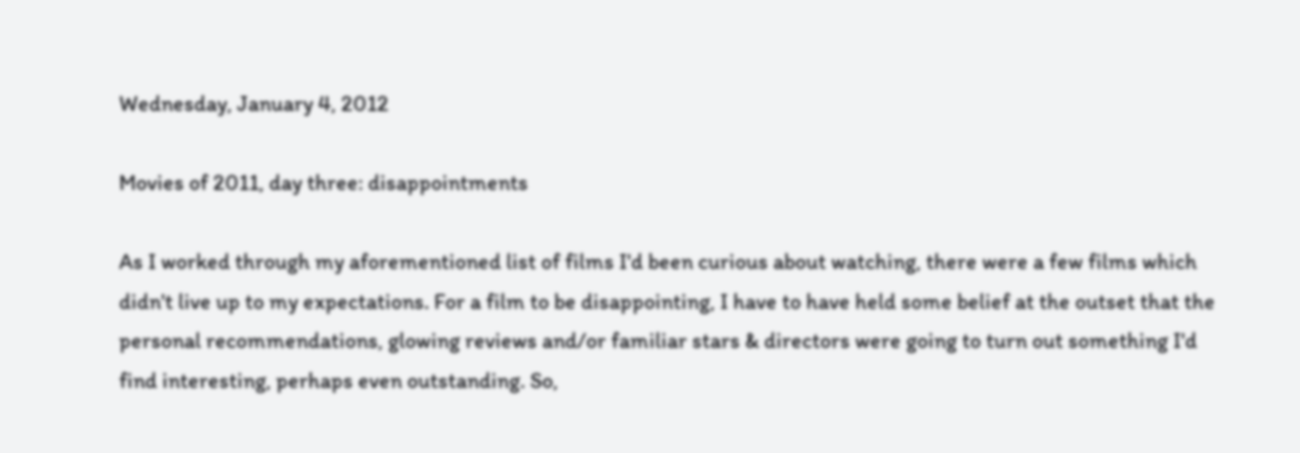Wednesday, January 4, 2012

Movies of 2011, day three: disappointments

As I worked through my aforementioned list of films I'd been curious about watching, there were a few films which didn't live up to my expectations. For a film to be disappointing, I have to have held some belief at the outset that the personal recommendations, glowing reviews and/or familiar stars & directors were going to turn out something I'd find interesting, perhaps even outstanding. So,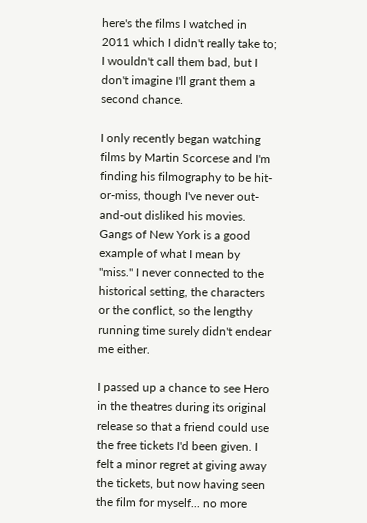here's the films I watched in 2011 which I didn't really take to; I wouldn't call them bad, but I don't imagine I'll grant them a second chance.

I only recently began watching films by Martin Scorcese and I'm finding his filmography to be hit-or-miss, though I've never out-and-out disliked his movies. Gangs of New York is a good example of what I mean by "miss." I never connected to the historical setting, the characters or the conflict, so the lengthy running time surely didn't endear me either.

I passed up a chance to see Hero in the theatres during its original release so that a friend could use the free tickets I'd been given. I felt a minor regret at giving away the tickets, but now having seen the film for myself... no more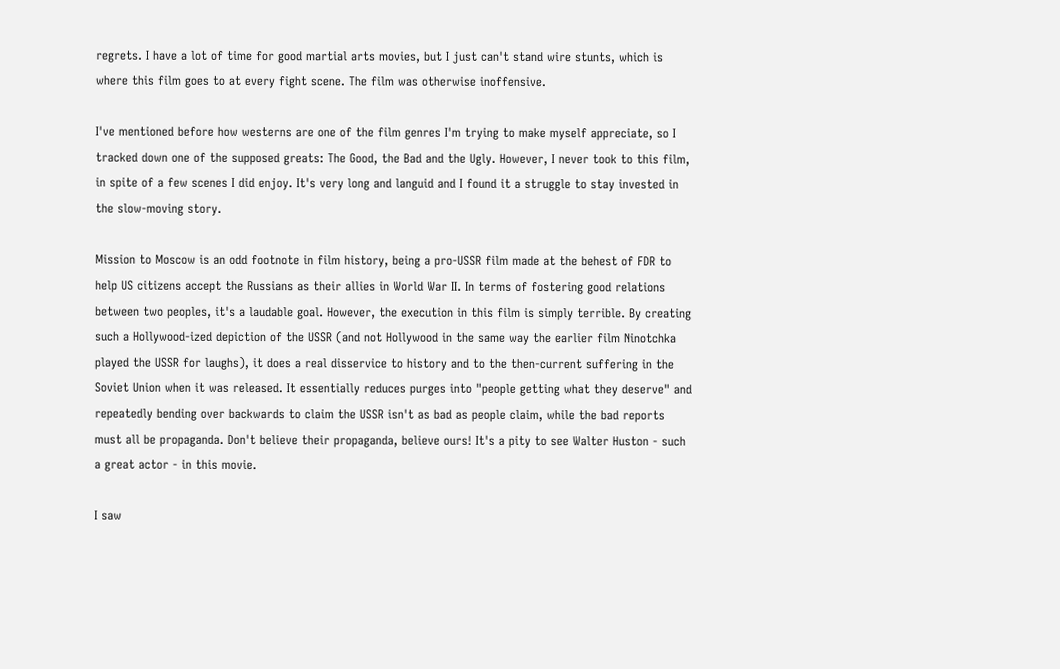regrets. I have a lot of time for good martial arts movies, but I just can't stand wire stunts, which is where this film goes to at every fight scene. The film was otherwise inoffensive.

I've mentioned before how westerns are one of the film genres I'm trying to make myself appreciate, so I tracked down one of the supposed greats: The Good, the Bad and the Ugly. However, I never took to this film, in spite of a few scenes I did enjoy. It's very long and languid and I found it a struggle to stay invested in the slow-moving story.

Mission to Moscow is an odd footnote in film history, being a pro-USSR film made at the behest of FDR to help US citizens accept the Russians as their allies in World War II. In terms of fostering good relations between two peoples, it's a laudable goal. However, the execution in this film is simply terrible. By creating such a Hollywood-ized depiction of the USSR (and not Hollywood in the same way the earlier film Ninotchka played the USSR for laughs), it does a real disservice to history and to the then-current suffering in the Soviet Union when it was released. It essentially reduces purges into "people getting what they deserve" and repeatedly bending over backwards to claim the USSR isn't as bad as people claim, while the bad reports must all be propaganda. Don't believe their propaganda, believe ours! It's a pity to see Walter Huston - such a great actor - in this movie.

I saw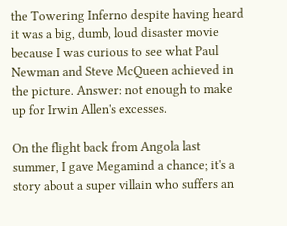the Towering Inferno despite having heard it was a big, dumb, loud disaster movie because I was curious to see what Paul Newman and Steve McQueen achieved in the picture. Answer: not enough to make up for Irwin Allen's excesses.

On the flight back from Angola last summer, I gave Megamind a chance; it's a story about a super villain who suffers an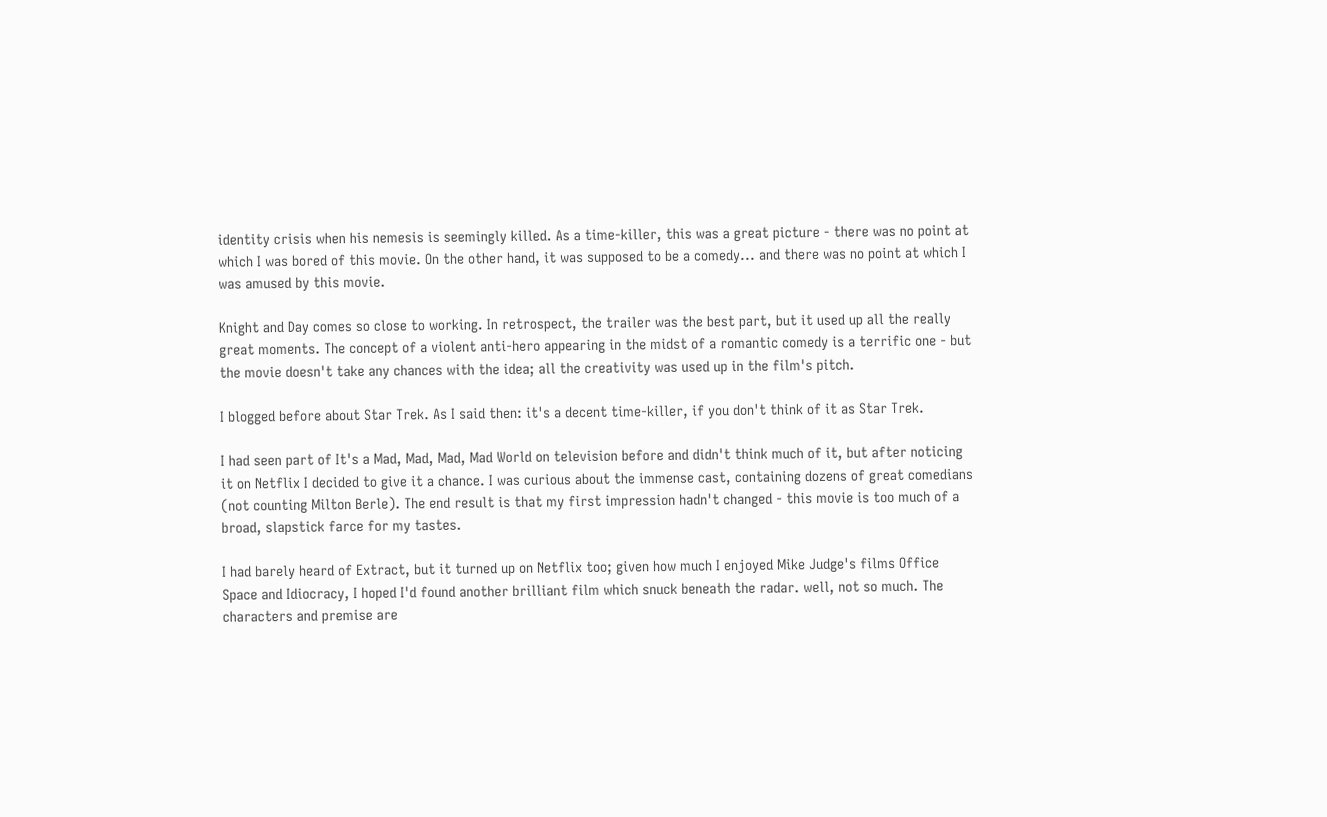identity crisis when his nemesis is seemingly killed. As a time-killer, this was a great picture - there was no point at which I was bored of this movie. On the other hand, it was supposed to be a comedy... and there was no point at which I was amused by this movie.

Knight and Day comes so close to working. In retrospect, the trailer was the best part, but it used up all the really great moments. The concept of a violent anti-hero appearing in the midst of a romantic comedy is a terrific one - but the movie doesn't take any chances with the idea; all the creativity was used up in the film's pitch.

I blogged before about Star Trek. As I said then: it's a decent time-killer, if you don't think of it as Star Trek.

I had seen part of It's a Mad, Mad, Mad, Mad World on television before and didn't think much of it, but after noticing it on Netflix I decided to give it a chance. I was curious about the immense cast, containing dozens of great comedians (not counting Milton Berle). The end result is that my first impression hadn't changed - this movie is too much of a broad, slapstick farce for my tastes.

I had barely heard of Extract, but it turned up on Netflix too; given how much I enjoyed Mike Judge's films Office Space and Idiocracy, I hoped I'd found another brilliant film which snuck beneath the radar. well, not so much. The characters and premise are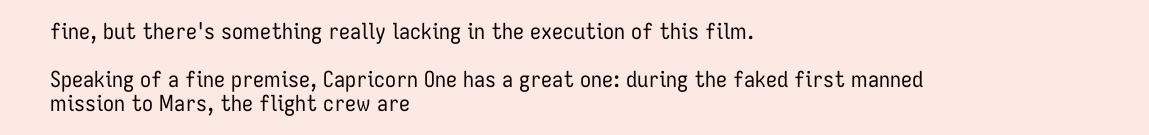fine, but there's something really lacking in the execution of this film.

Speaking of a fine premise, Capricorn One has a great one: during the faked first manned mission to Mars, the flight crew are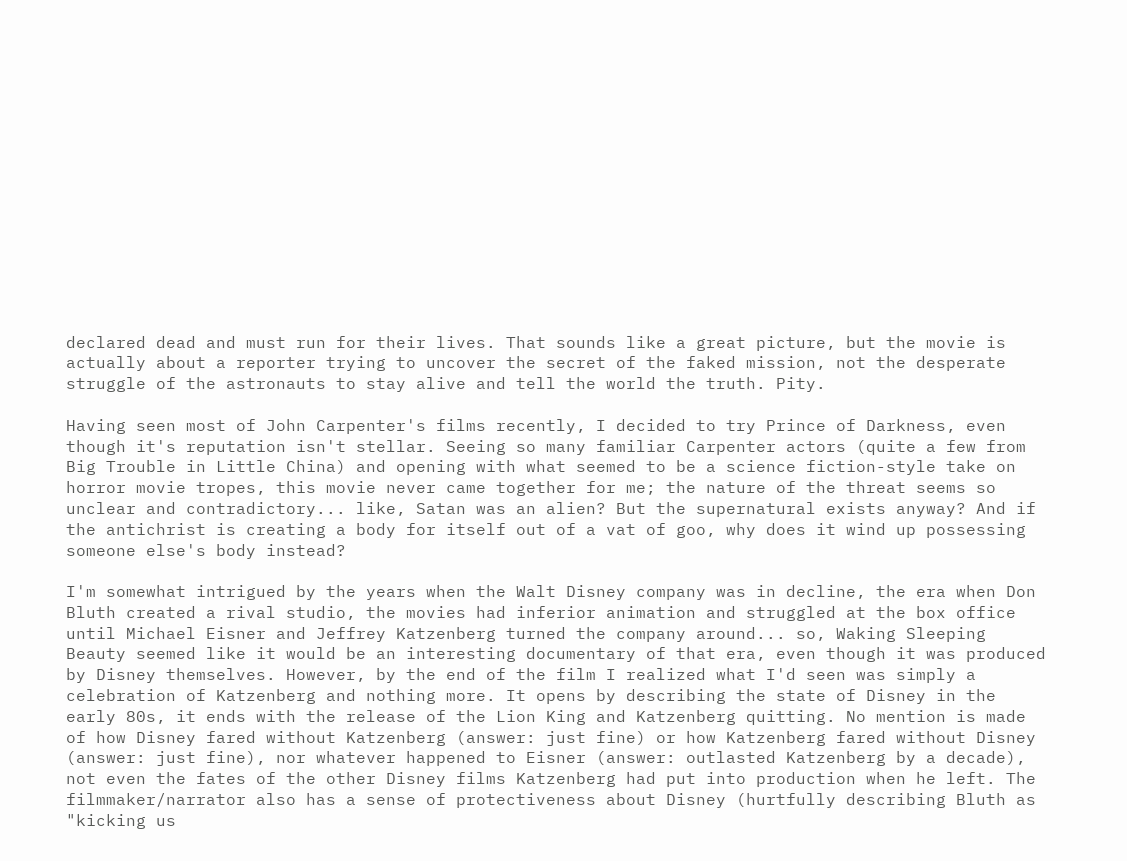declared dead and must run for their lives. That sounds like a great picture, but the movie is actually about a reporter trying to uncover the secret of the faked mission, not the desperate struggle of the astronauts to stay alive and tell the world the truth. Pity.

Having seen most of John Carpenter's films recently, I decided to try Prince of Darkness, even though it's reputation isn't stellar. Seeing so many familiar Carpenter actors (quite a few from Big Trouble in Little China) and opening with what seemed to be a science fiction-style take on horror movie tropes, this movie never came together for me; the nature of the threat seems so unclear and contradictory... like, Satan was an alien? But the supernatural exists anyway? And if the antichrist is creating a body for itself out of a vat of goo, why does it wind up possessing someone else's body instead?

I'm somewhat intrigued by the years when the Walt Disney company was in decline, the era when Don Bluth created a rival studio, the movies had inferior animation and struggled at the box office until Michael Eisner and Jeffrey Katzenberg turned the company around... so, Waking Sleeping Beauty seemed like it would be an interesting documentary of that era, even though it was produced by Disney themselves. However, by the end of the film I realized what I'd seen was simply a celebration of Katzenberg and nothing more. It opens by describing the state of Disney in the early 80s, it ends with the release of the Lion King and Katzenberg quitting. No mention is made of how Disney fared without Katzenberg (answer: just fine) or how Katzenberg fared without Disney (answer: just fine), nor whatever happened to Eisner (answer: outlasted Katzenberg by a decade), not even the fates of the other Disney films Katzenberg had put into production when he left. The filmmaker/narrator also has a sense of protectiveness about Disney (hurtfully describing Bluth as "kicking us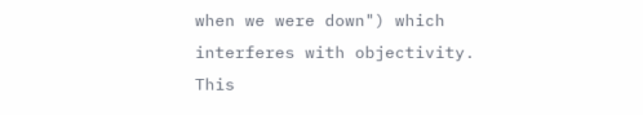when we were down") which interferes with objectivity. This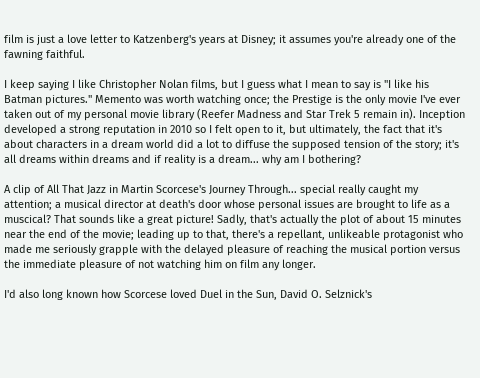film is just a love letter to Katzenberg's years at Disney; it assumes you're already one of the fawning faithful.

I keep saying I like Christopher Nolan films, but I guess what I mean to say is "I like his Batman pictures." Memento was worth watching once; the Prestige is the only movie I've ever taken out of my personal movie library (Reefer Madness and Star Trek 5 remain in). Inception developed a strong reputation in 2010 so I felt open to it, but ultimately, the fact that it's about characters in a dream world did a lot to diffuse the supposed tension of the story; it's all dreams within dreams and if reality is a dream... why am I bothering?

A clip of All That Jazz in Martin Scorcese's Journey Through... special really caught my attention; a musical director at death's door whose personal issues are brought to life as a muscical? That sounds like a great picture! Sadly, that's actually the plot of about 15 minutes near the end of the movie; leading up to that, there's a repellant, unlikeable protagonist who made me seriously grapple with the delayed pleasure of reaching the musical portion versus the immediate pleasure of not watching him on film any longer.

I'd also long known how Scorcese loved Duel in the Sun, David O. Selznick's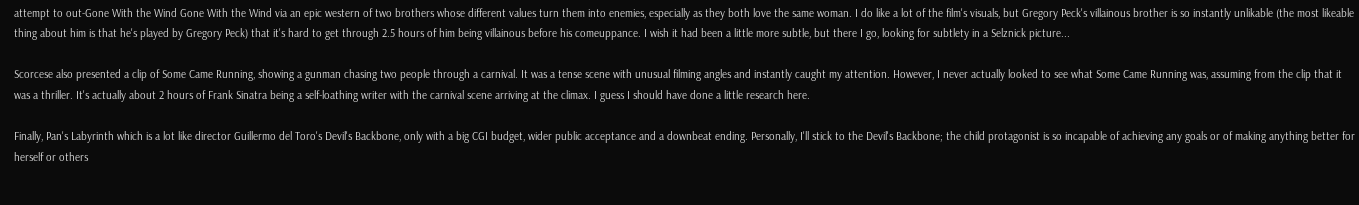attempt to out-Gone With the Wind Gone With the Wind via an epic western of two brothers whose different values turn them into enemies, especially as they both love the same woman. I do like a lot of the film's visuals, but Gregory Peck's villainous brother is so instantly unlikable (the most likeable thing about him is that he's played by Gregory Peck) that it's hard to get through 2.5 hours of him being villainous before his comeuppance. I wish it had been a little more subtle, but there I go, looking for subtlety in a Selznick picture...

Scorcese also presented a clip of Some Came Running, showing a gunman chasing two people through a carnival. It was a tense scene with unusual filming angles and instantly caught my attention. However, I never actually looked to see what Some Came Running was, assuming from the clip that it was a thriller. It's actually about 2 hours of Frank Sinatra being a self-loathing writer with the carnival scene arriving at the climax. I guess I should have done a little research here.

Finally, Pan's Labyrinth which is a lot like director Guillermo del Toro's Devil's Backbone, only with a big CGI budget, wider public acceptance and a downbeat ending. Personally, I'll stick to the Devil's Backbone; the child protagonist is so incapable of achieving any goals or of making anything better for herself or others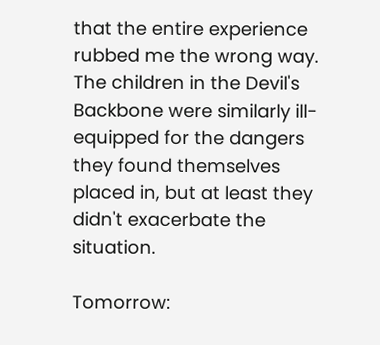that the entire experience rubbed me the wrong way. The children in the Devil's Backbone were similarly ill-equipped for the dangers they found themselves placed in, but at least they didn't exacerbate the situation.

Tomorrow: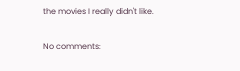the movies I really didn't like.

No comments: